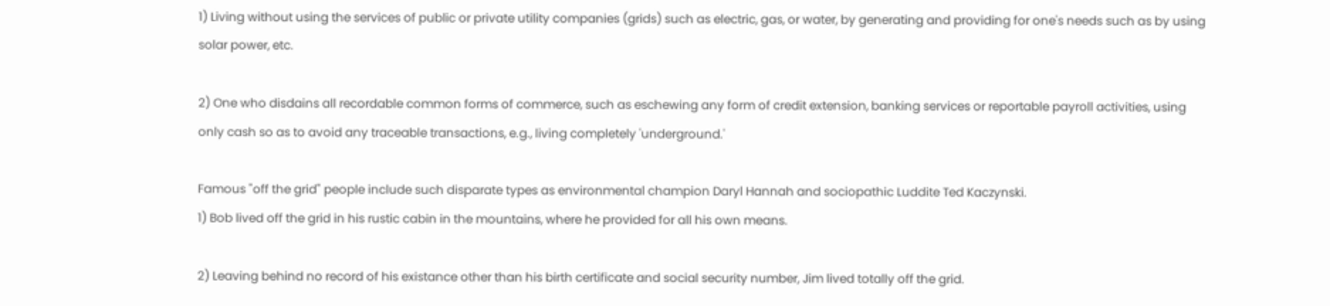1) Living without using the services of public or private utility companies (grids) such as electric, gas, or water, by generating and providing for one's needs such as by using solar power, etc.

2) One who disdains all recordable common forms of commerce, such as eschewing any form of credit extension, banking services or reportable payroll activities, using only cash so as to avoid any traceable transactions, e.g., living completely 'underground.'

Famous "off the grid" people include such disparate types as environmental champion Daryl Hannah and sociopathic Luddite Ted Kaczynski.
1) Bob lived off the grid in his rustic cabin in the mountains, where he provided for all his own means.

2) Leaving behind no record of his existance other than his birth certificate and social security number, Jim lived totally off the grid.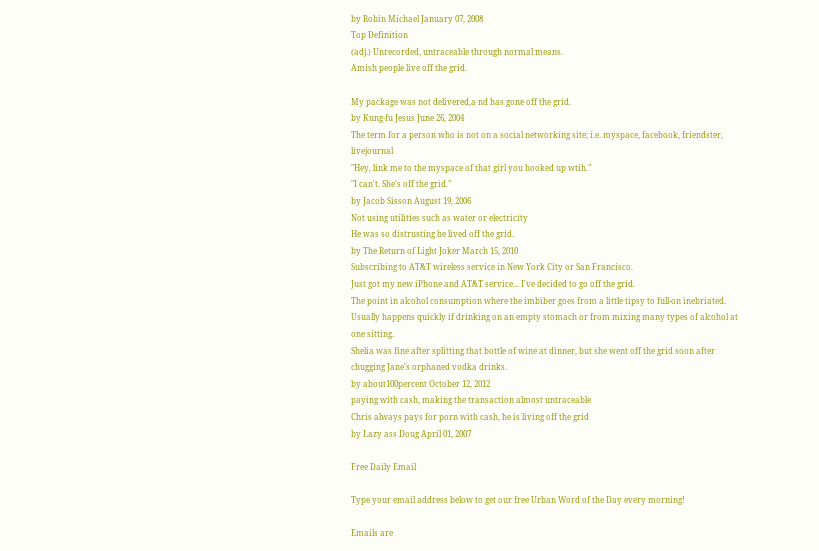by Robin Michael January 07, 2008
Top Definition
(adj.) Unrecorded, untraceable through normal means.
Amish people live off the grid.

My package was not delivered,a nd has gone off the grid.
by Kung-fu Jesus June 26, 2004
The term for a person who is not on a social networking site; i.e. myspace, facebook, friendster, livejournal
"Hey, link me to the myspace of that girl you hooked up wtih."
"I can't. She's off the grid."
by Jacob Sisson August 19, 2006
Not using utilities such as water or electricity
He was so distrusting he lived off the grid.
by The Return of Light Joker March 15, 2010
Subscribing to AT&T wireless service in New York City or San Francisco.
Just got my new iPhone and AT&T service... I've decided to go off the grid.
The point in alcohol consumption where the imbiber goes from a little tipsy to full-on inebriated. Usually happens quickly if drinking on an empty stomach or from mixing many types of alcohol at one sitting.
Shelia was fine after splitting that bottle of wine at dinner, but she went off the grid soon after chugging Jane's orphaned vodka drinks.
by about100percent October 12, 2012
paying with cash, making the transaction almost untraceable
Chris always pays for porn with cash, he is living off the grid
by Lazy ass Doug April 01, 2007

Free Daily Email

Type your email address below to get our free Urban Word of the Day every morning!

Emails are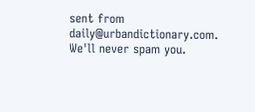sent from daily@urbandictionary.com. We'll never spam you.